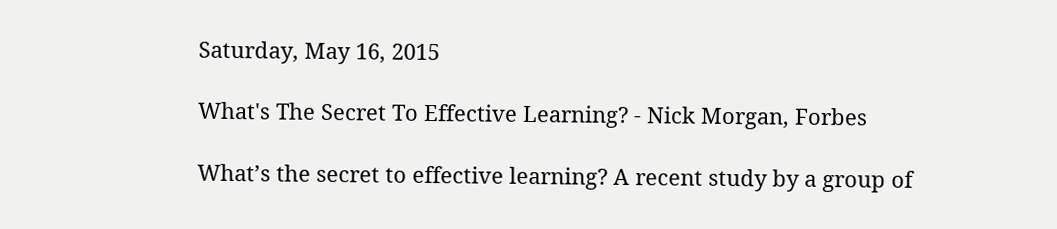Saturday, May 16, 2015

What's The Secret To Effective Learning? - Nick Morgan, Forbes

What’s the secret to effective learning? A recent study by a group of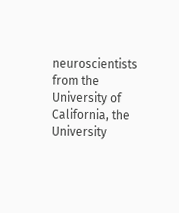neuroscientists from the University of California, the University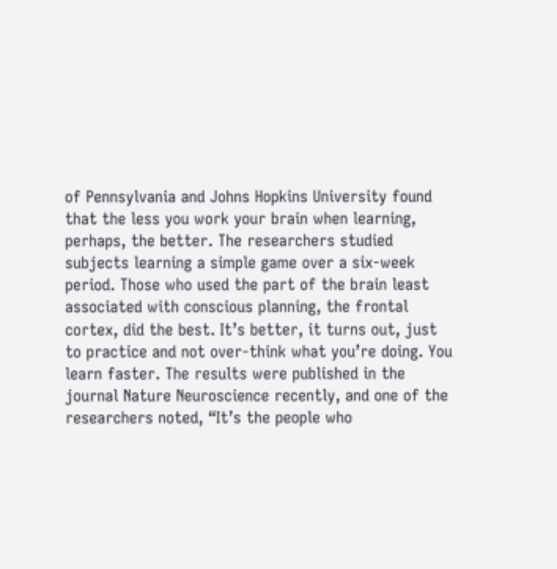of Pennsylvania and Johns Hopkins University found that the less you work your brain when learning, perhaps, the better. The researchers studied subjects learning a simple game over a six-week period. Those who used the part of the brain least associated with conscious planning, the frontal cortex, did the best. It’s better, it turns out, just to practice and not over-think what you’re doing. You learn faster. The results were published in the journal Nature Neuroscience recently, and one of the researchers noted, “It’s the people who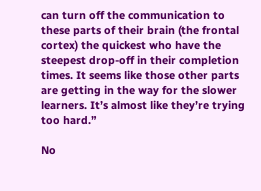can turn off the communication to these parts of their brain (the frontal cortex) the quickest who have the steepest drop-off in their completion times. It seems like those other parts are getting in the way for the slower learners. It’s almost like they’re trying too hard.”

No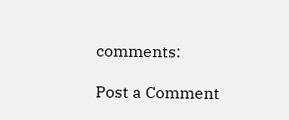comments:

Post a Comment